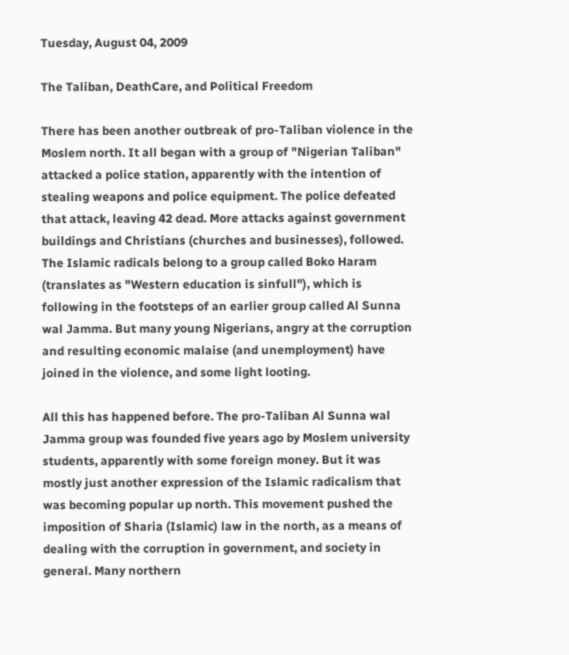Tuesday, August 04, 2009

The Taliban, DeathCare, and Political Freedom

There has been another outbreak of pro-Taliban violence in the Moslem north. It all began with a group of "Nigerian Taliban" attacked a police station, apparently with the intention of stealing weapons and police equipment. The police defeated that attack, leaving 42 dead. More attacks against government buildings and Christians (churches and businesses), followed. The Islamic radicals belong to a group called Boko Haram (translates as "Western education is sinfull"), which is following in the footsteps of an earlier group called Al Sunna wal Jamma. But many young Nigerians, angry at the corruption and resulting economic malaise (and unemployment) have joined in the violence, and some light looting.

All this has happened before. The pro-Taliban Al Sunna wal Jamma group was founded five years ago by Moslem university students, apparently with some foreign money. But it was mostly just another expression of the Islamic radicalism that was becoming popular up north. This movement pushed the imposition of Sharia (Islamic) law in the north, as a means of dealing with the corruption in government, and society in general. Many northern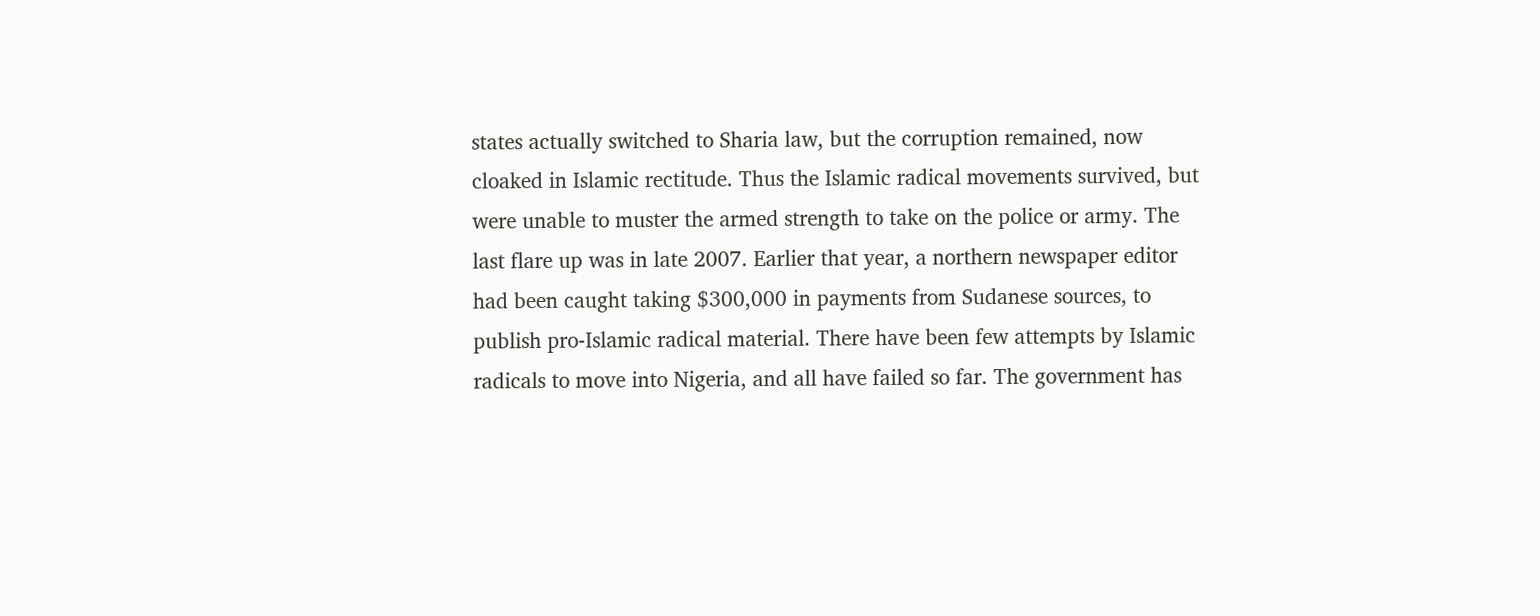states actually switched to Sharia law, but the corruption remained, now cloaked in Islamic rectitude. Thus the Islamic radical movements survived, but were unable to muster the armed strength to take on the police or army. The last flare up was in late 2007. Earlier that year, a northern newspaper editor had been caught taking $300,000 in payments from Sudanese sources, to publish pro-Islamic radical material. There have been few attempts by Islamic radicals to move into Nigeria, and all have failed so far. The government has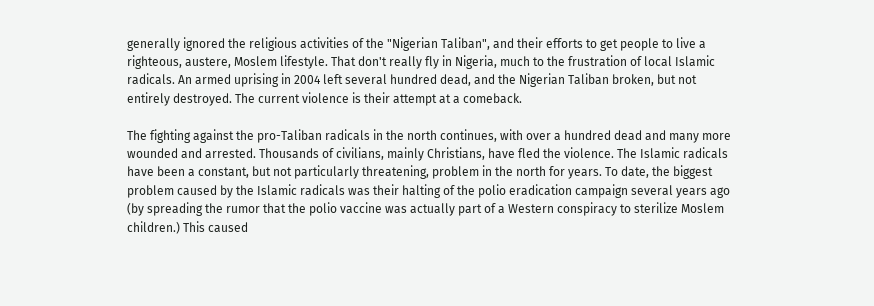generally ignored the religious activities of the "Nigerian Taliban", and their efforts to get people to live a righteous, austere, Moslem lifestyle. That don't really fly in Nigeria, much to the frustration of local Islamic radicals. An armed uprising in 2004 left several hundred dead, and the Nigerian Taliban broken, but not entirely destroyed. The current violence is their attempt at a comeback.

The fighting against the pro-Taliban radicals in the north continues, with over a hundred dead and many more wounded and arrested. Thousands of civilians, mainly Christians, have fled the violence. The Islamic radicals have been a constant, but not particularly threatening, problem in the north for years. To date, the biggest problem caused by the Islamic radicals was their halting of the polio eradication campaign several years ago (by spreading the rumor that the polio vaccine was actually part of a Western conspiracy to sterilize Moslem children.) This caused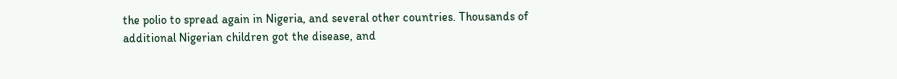the polio to spread again in Nigeria, and several other countries. Thousands of additional Nigerian children got the disease, and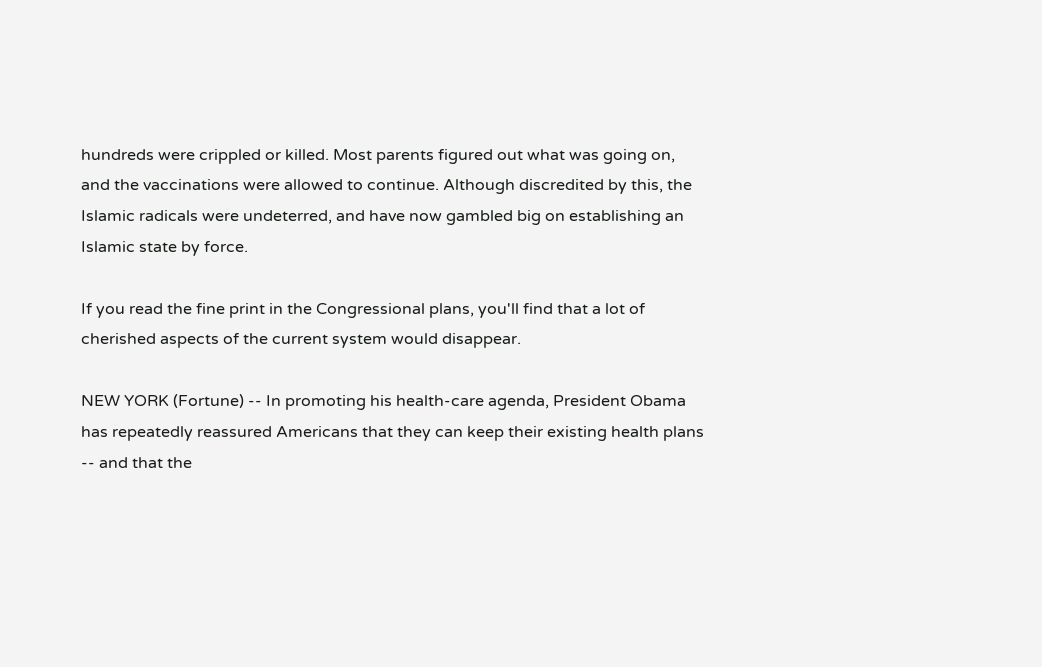hundreds were crippled or killed. Most parents figured out what was going on, and the vaccinations were allowed to continue. Although discredited by this, the Islamic radicals were undeterred, and have now gambled big on establishing an Islamic state by force.

If you read the fine print in the Congressional plans, you'll find that a lot of cherished aspects of the current system would disappear.

NEW YORK (Fortune) -- In promoting his health-care agenda, President Obama has repeatedly reassured Americans that they can keep their existing health plans -- and that the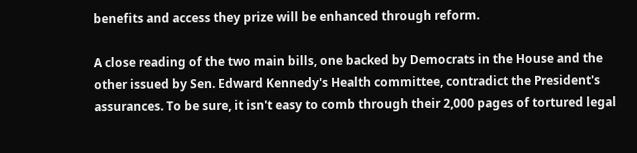benefits and access they prize will be enhanced through reform.

A close reading of the two main bills, one backed by Democrats in the House and the other issued by Sen. Edward Kennedy's Health committee, contradict the President's assurances. To be sure, it isn't easy to comb through their 2,000 pages of tortured legal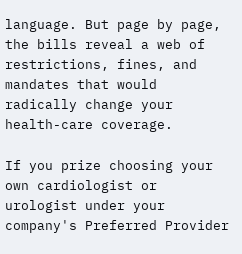language. But page by page, the bills reveal a web of restrictions, fines, and mandates that would radically change your health-care coverage.

If you prize choosing your own cardiologist or urologist under your company's Preferred Provider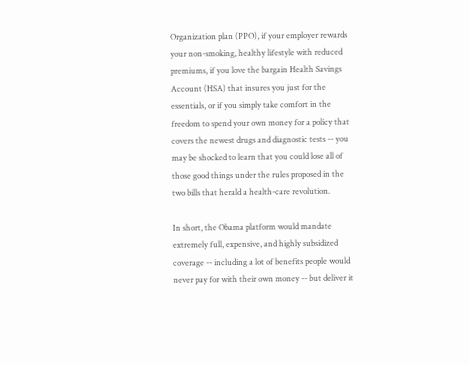Organization plan (PPO), if your employer rewards your non-smoking, healthy lifestyle with reduced premiums, if you love the bargain Health Savings Account (HSA) that insures you just for the essentials, or if you simply take comfort in the freedom to spend your own money for a policy that covers the newest drugs and diagnostic tests -- you may be shocked to learn that you could lose all of those good things under the rules proposed in the two bills that herald a health-care revolution.

In short, the Obama platform would mandate extremely full, expensive, and highly subsidized coverage -- including a lot of benefits people would never pay for with their own money -- but deliver it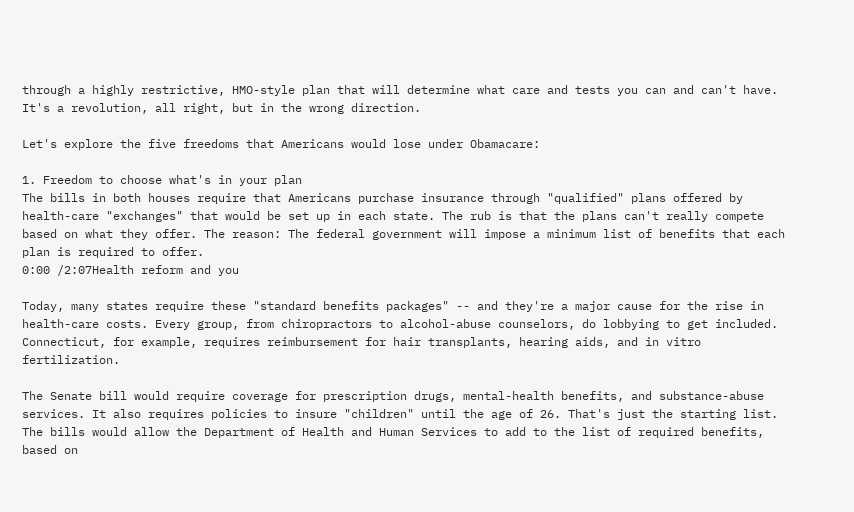through a highly restrictive, HMO-style plan that will determine what care and tests you can and can't have. It's a revolution, all right, but in the wrong direction.

Let's explore the five freedoms that Americans would lose under Obamacare:

1. Freedom to choose what's in your plan
The bills in both houses require that Americans purchase insurance through "qualified" plans offered by health-care "exchanges" that would be set up in each state. The rub is that the plans can't really compete based on what they offer. The reason: The federal government will impose a minimum list of benefits that each plan is required to offer.
0:00 /2:07Health reform and you

Today, many states require these "standard benefits packages" -- and they're a major cause for the rise in health-care costs. Every group, from chiropractors to alcohol-abuse counselors, do lobbying to get included. Connecticut, for example, requires reimbursement for hair transplants, hearing aids, and in vitro fertilization.

The Senate bill would require coverage for prescription drugs, mental-health benefits, and substance-abuse services. It also requires policies to insure "children" until the age of 26. That's just the starting list. The bills would allow the Department of Health and Human Services to add to the list of required benefits, based on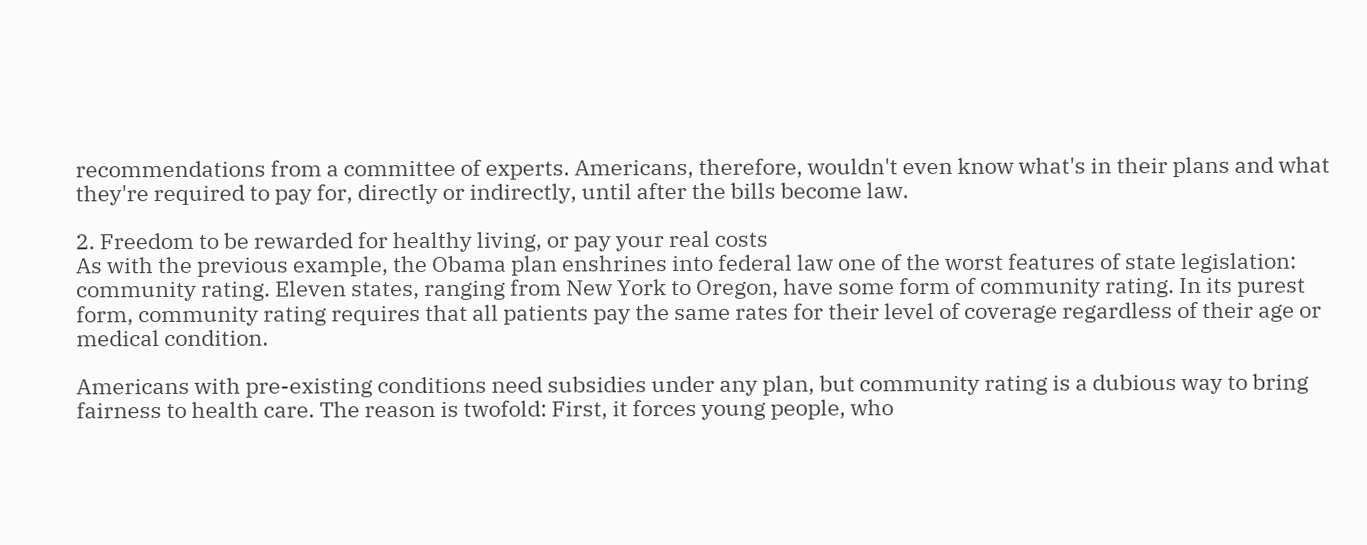recommendations from a committee of experts. Americans, therefore, wouldn't even know what's in their plans and what they're required to pay for, directly or indirectly, until after the bills become law.

2. Freedom to be rewarded for healthy living, or pay your real costs
As with the previous example, the Obama plan enshrines into federal law one of the worst features of state legislation: community rating. Eleven states, ranging from New York to Oregon, have some form of community rating. In its purest form, community rating requires that all patients pay the same rates for their level of coverage regardless of their age or medical condition.

Americans with pre-existing conditions need subsidies under any plan, but community rating is a dubious way to bring fairness to health care. The reason is twofold: First, it forces young people, who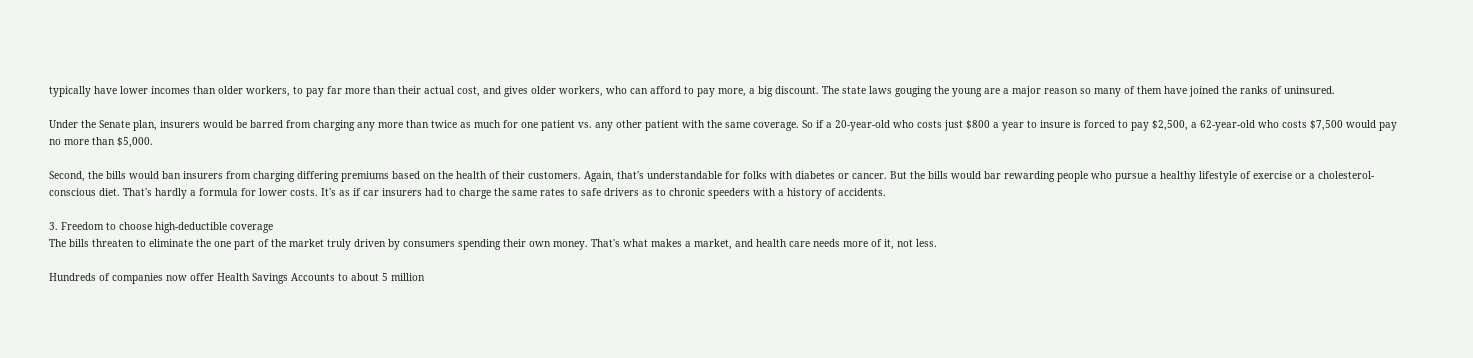typically have lower incomes than older workers, to pay far more than their actual cost, and gives older workers, who can afford to pay more, a big discount. The state laws gouging the young are a major reason so many of them have joined the ranks of uninsured.

Under the Senate plan, insurers would be barred from charging any more than twice as much for one patient vs. any other patient with the same coverage. So if a 20-year-old who costs just $800 a year to insure is forced to pay $2,500, a 62-year-old who costs $7,500 would pay no more than $5,000.

Second, the bills would ban insurers from charging differing premiums based on the health of their customers. Again, that's understandable for folks with diabetes or cancer. But the bills would bar rewarding people who pursue a healthy lifestyle of exercise or a cholesterol-conscious diet. That's hardly a formula for lower costs. It's as if car insurers had to charge the same rates to safe drivers as to chronic speeders with a history of accidents.

3. Freedom to choose high-deductible coverage
The bills threaten to eliminate the one part of the market truly driven by consumers spending their own money. That's what makes a market, and health care needs more of it, not less.

Hundreds of companies now offer Health Savings Accounts to about 5 million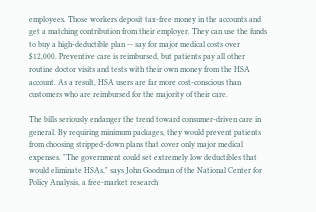employees. Those workers deposit tax-free money in the accounts and get a matching contribution from their employer. They can use the funds to buy a high-deductible plan -- say for major medical costs over $12,000. Preventive care is reimbursed, but patients pay all other routine doctor visits and tests with their own money from the HSA account. As a result, HSA users are far more cost-conscious than customers who are reimbursed for the majority of their care.

The bills seriously endanger the trend toward consumer-driven care in general. By requiring minimum packages, they would prevent patients from choosing stripped-down plans that cover only major medical expenses. "The government could set extremely low deductibles that would eliminate HSAs," says John Goodman of the National Center for Policy Analysis, a free-market research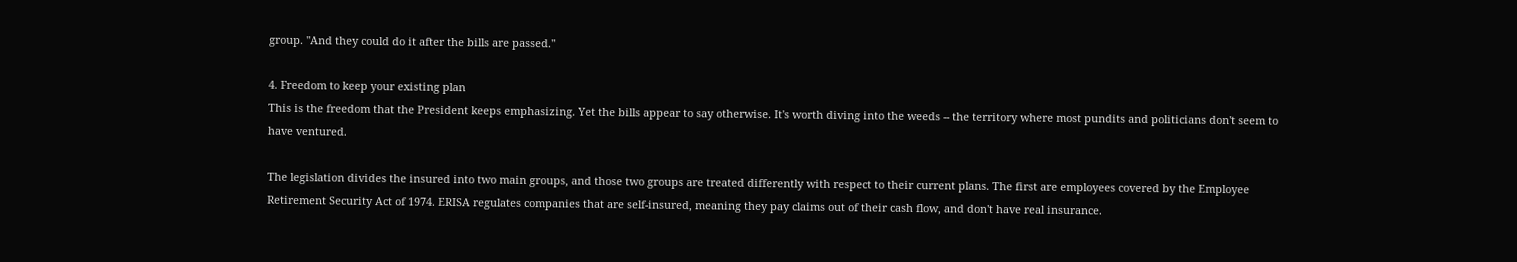group. "And they could do it after the bills are passed."

4. Freedom to keep your existing plan
This is the freedom that the President keeps emphasizing. Yet the bills appear to say otherwise. It's worth diving into the weeds -- the territory where most pundits and politicians don't seem to have ventured.

The legislation divides the insured into two main groups, and those two groups are treated differently with respect to their current plans. The first are employees covered by the Employee Retirement Security Act of 1974. ERISA regulates companies that are self-insured, meaning they pay claims out of their cash flow, and don't have real insurance.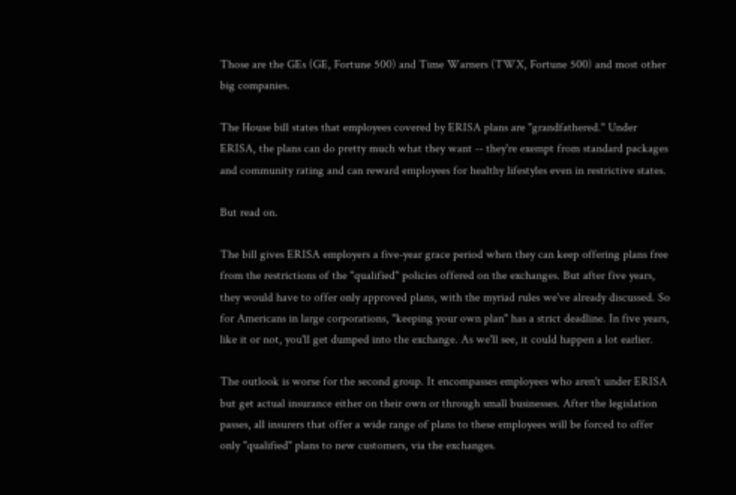Those are the GEs (GE, Fortune 500) and Time Warners (TWX, Fortune 500) and most other big companies.

The House bill states that employees covered by ERISA plans are "grandfathered." Under ERISA, the plans can do pretty much what they want -- they're exempt from standard packages and community rating and can reward employees for healthy lifestyles even in restrictive states.

But read on.

The bill gives ERISA employers a five-year grace period when they can keep offering plans free from the restrictions of the "qualified" policies offered on the exchanges. But after five years, they would have to offer only approved plans, with the myriad rules we've already discussed. So for Americans in large corporations, "keeping your own plan" has a strict deadline. In five years, like it or not, you'll get dumped into the exchange. As we'll see, it could happen a lot earlier.

The outlook is worse for the second group. It encompasses employees who aren't under ERISA but get actual insurance either on their own or through small businesses. After the legislation passes, all insurers that offer a wide range of plans to these employees will be forced to offer only "qualified" plans to new customers, via the exchanges.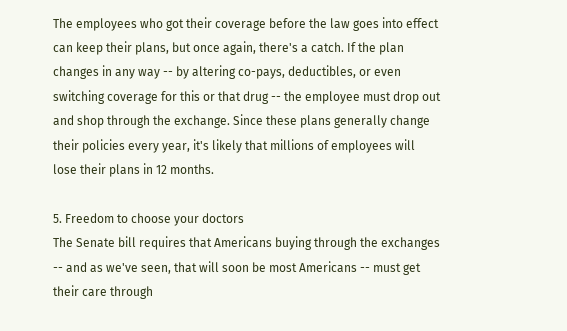The employees who got their coverage before the law goes into effect can keep their plans, but once again, there's a catch. If the plan changes in any way -- by altering co-pays, deductibles, or even switching coverage for this or that drug -- the employee must drop out and shop through the exchange. Since these plans generally change their policies every year, it's likely that millions of employees will lose their plans in 12 months.

5. Freedom to choose your doctors
The Senate bill requires that Americans buying through the exchanges -- and as we've seen, that will soon be most Americans -- must get their care through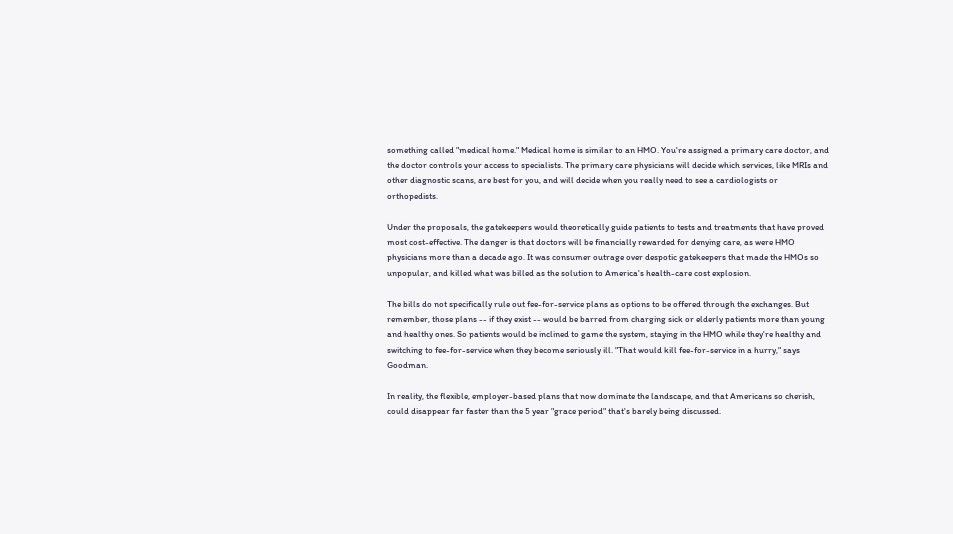something called "medical home." Medical home is similar to an HMO. You're assigned a primary care doctor, and the doctor controls your access to specialists. The primary care physicians will decide which services, like MRIs and other diagnostic scans, are best for you, and will decide when you really need to see a cardiologists or orthopedists.

Under the proposals, the gatekeepers would theoretically guide patients to tests and treatments that have proved most cost-effective. The danger is that doctors will be financially rewarded for denying care, as were HMO physicians more than a decade ago. It was consumer outrage over despotic gatekeepers that made the HMOs so unpopular, and killed what was billed as the solution to America's health-care cost explosion.

The bills do not specifically rule out fee-for-service plans as options to be offered through the exchanges. But remember, those plans -- if they exist -- would be barred from charging sick or elderly patients more than young and healthy ones. So patients would be inclined to game the system, staying in the HMO while they're healthy and switching to fee-for-service when they become seriously ill. "That would kill fee-for-service in a hurry," says Goodman.

In reality, the flexible, employer-based plans that now dominate the landscape, and that Americans so cherish, could disappear far faster than the 5 year "grace period" that's barely being discussed.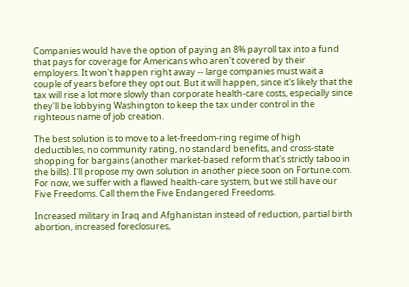Companies would have the option of paying an 8% payroll tax into a fund that pays for coverage for Americans who aren't covered by their employers. It won't happen right away -- large companies must wait a couple of years before they opt out. But it will happen, since it's likely that the tax will rise a lot more slowly than corporate health-care costs, especially since they'll be lobbying Washington to keep the tax under control in the righteous name of job creation.

The best solution is to move to a let-freedom-ring regime of high deductibles, no community rating, no standard benefits, and cross-state shopping for bargains (another market-based reform that's strictly taboo in the bills). I'll propose my own solution in another piece soon on Fortune.com. For now, we suffer with a flawed health-care system, but we still have our Five Freedoms. Call them the Five Endangered Freedoms.

Increased military in Iraq and Afghanistan instead of reduction, partial birth abortion, increased foreclosures,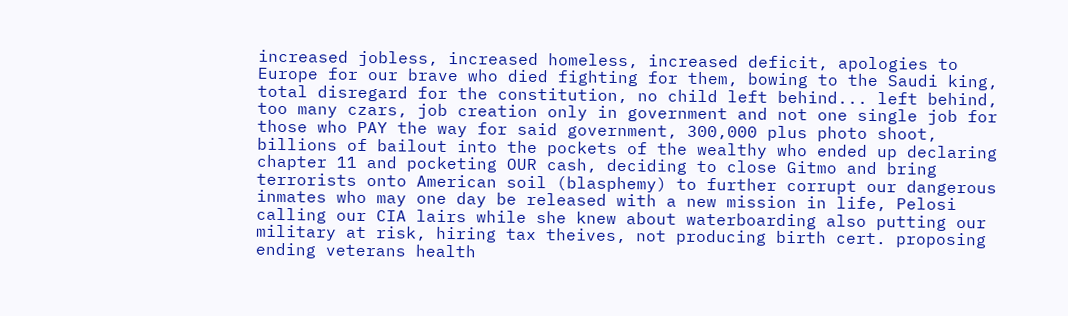increased jobless, increased homeless, increased deficit, apologies to Europe for our brave who died fighting for them, bowing to the Saudi king, total disregard for the constitution, no child left behind... left behind, too many czars, job creation only in government and not one single job for those who PAY the way for said government, 300,000 plus photo shoot, billions of bailout into the pockets of the wealthy who ended up declaring chapter 11 and pocketing OUR cash, deciding to close Gitmo and bring terrorists onto American soil (blasphemy) to further corrupt our dangerous inmates who may one day be released with a new mission in life, Pelosi calling our CIA lairs while she knew about waterboarding also putting our military at risk, hiring tax theives, not producing birth cert. proposing ending veterans health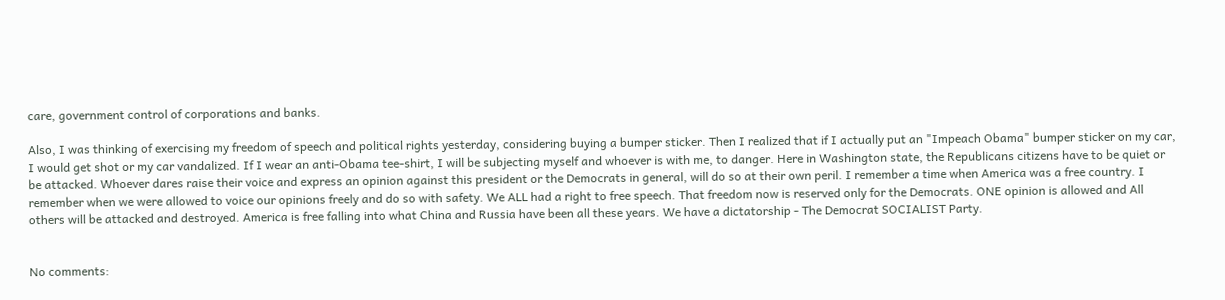care, government control of corporations and banks.

Also, I was thinking of exercising my freedom of speech and political rights yesterday, considering buying a bumper sticker. Then I realized that if I actually put an "Impeach Obama" bumper sticker on my car, I would get shot or my car vandalized. If I wear an anti-Obama tee-shirt, I will be subjecting myself and whoever is with me, to danger. Here in Washington state, the Republicans citizens have to be quiet or be attacked. Whoever dares raise their voice and express an opinion against this president or the Democrats in general, will do so at their own peril. I remember a time when America was a free country. I remember when we were allowed to voice our opinions freely and do so with safety. We ALL had a right to free speech. That freedom now is reserved only for the Democrats. ONE opinion is allowed and All others will be attacked and destroyed. America is free falling into what China and Russia have been all these years. We have a dictatorship - The Democrat SOCIALIST Party.


No comments: